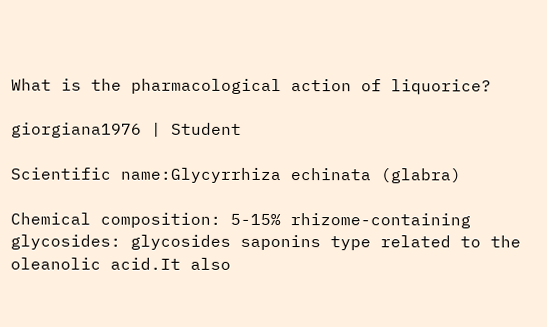What is the pharmacological action of liquorice?

giorgiana1976 | Student

Scientific name:Glycyrrhiza echinata (glabra)

Chemical composition: 5-15% rhizome-containing glycosides: glycosides saponins type related to the oleanolic acid.It also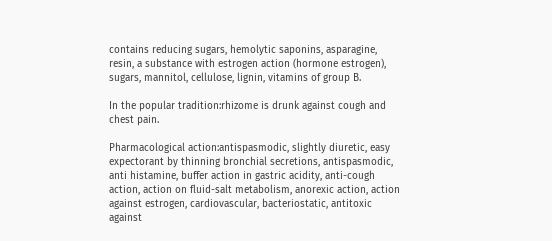contains reducing sugars, hemolytic saponins, asparagine, resin, a substance with estrogen action (hormone estrogen), sugars, mannitol, cellulose, lignin, vitamins of group B.

In the popular tradition:rhizome is drunk against cough and chest pain.

Pharmacological action:antispasmodic, slightly diuretic, easy expectorant by thinning bronchial secretions, antispasmodic, anti histamine, buffer action in gastric acidity, anti-cough action, action on fluid-salt metabolism, anorexic action, action against estrogen, cardiovascular, bacteriostatic, antitoxic against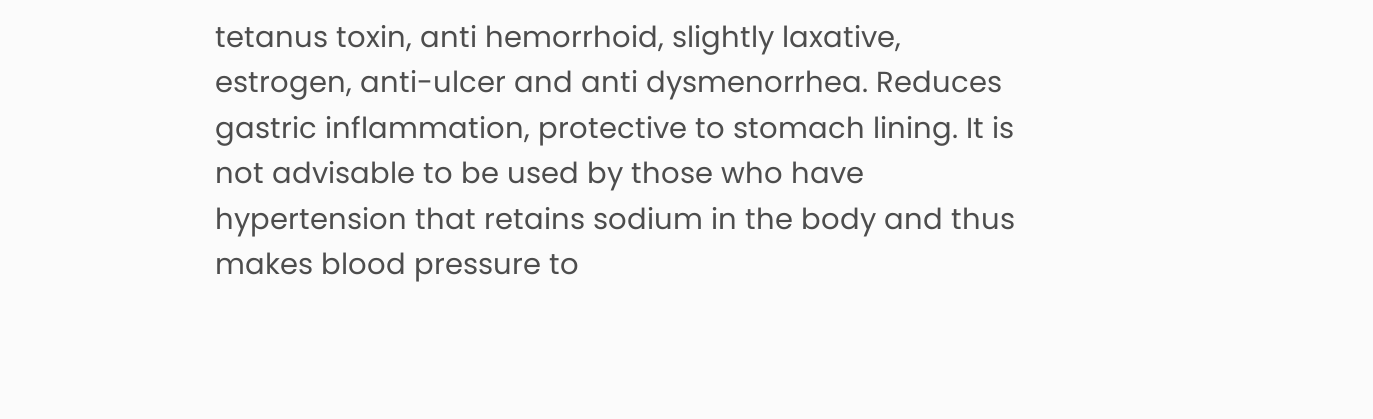tetanus toxin, anti hemorrhoid, slightly laxative, estrogen, anti-ulcer and anti dysmenorrhea. Reduces gastric inflammation, protective to stomach lining. It is not advisable to be used by those who have hypertension that retains sodium in the body and thus makes blood pressure to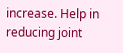increase. Help in reducing joint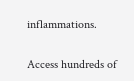inflammations.

Access hundreds of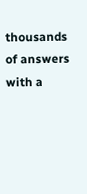thousands of answers with a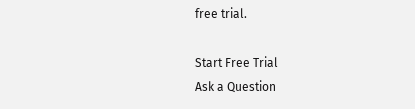free trial.

Start Free Trial
Ask a Question